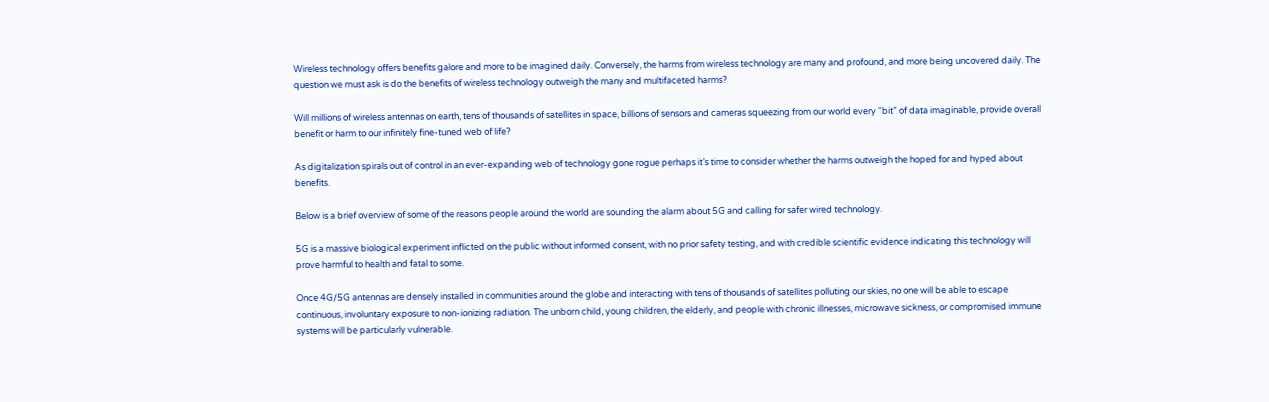Wireless technology offers benefits galore and more to be imagined daily. Conversely, the harms from wireless technology are many and profound, and more being uncovered daily. The question we must ask is do the benefits of wireless technology outweigh the many and multifaceted harms?

Will millions of wireless antennas on earth, tens of thousands of satellites in space, billions of sensors and cameras squeezing from our world every “bit” of data imaginable, provide overall benefit or harm to our infinitely fine-tuned web of life?

As digitalization spirals out of control in an ever-expanding web of technology gone rogue perhaps it’s time to consider whether the harms outweigh the hoped for and hyped about benefits.

Below is a brief overview of some of the reasons people around the world are sounding the alarm about 5G and calling for safer wired technology.

5G is a massive biological experiment inflicted on the public without informed consent, with no prior safety testing, and with credible scientific evidence indicating this technology will prove harmful to health and fatal to some.

Once 4G/5G antennas are densely installed in communities around the globe and interacting with tens of thousands of satellites polluting our skies, no one will be able to escape continuous, involuntary exposure to non-ionizing radiation. The unborn child, young children, the elderly, and people with chronic illnesses, microwave sickness, or compromised immune systems will be particularly vulnerable.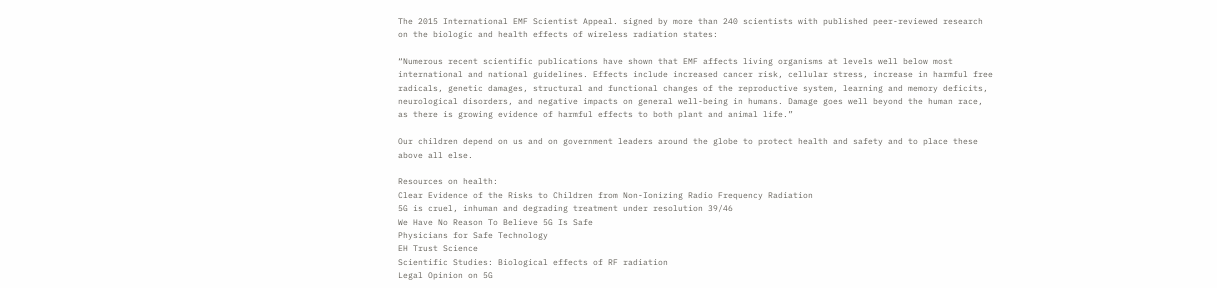The 2015 International EMF Scientist Appeal. signed by more than 240 scientists with published peer-reviewed research on the biologic and health effects of wireless radiation states:

“Numerous recent scientific publications have shown that EMF affects living organisms at levels well below most international and national guidelines. Effects include increased cancer risk, cellular stress, increase in harmful free radicals, genetic damages, structural and functional changes of the reproductive system, learning and memory deficits, neurological disorders, and negative impacts on general well-being in humans. Damage goes well beyond the human race, as there is growing evidence of harmful effects to both plant and animal life.”

Our children depend on us and on government leaders around the globe to protect health and safety and to place these above all else.

Resources on health:
Clear Evidence of the Risks to Children from Non-Ionizing Radio Frequency Radiation
5G is cruel, inhuman and degrading treatment under resolution 39/46
We Have No Reason To Believe 5G Is Safe
Physicians for Safe Technology
EH Trust Science
Scientific Studies: Biological effects of RF radiation
Legal Opinion on 5G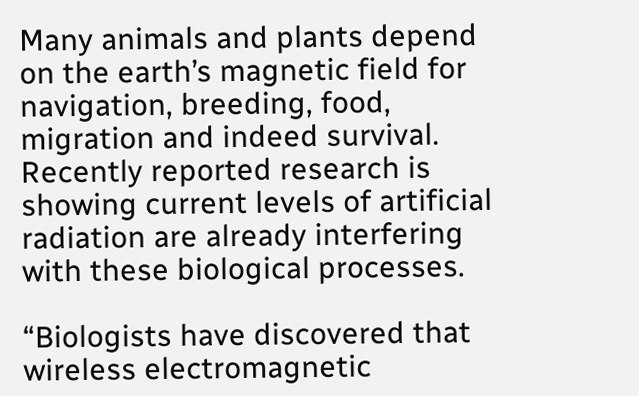Many animals and plants depend on the earth’s magnetic field for navigation, breeding, food, migration and indeed survival. Recently reported research is showing current levels of artificial radiation are already interfering with these biological processes.

“Biologists have discovered that wireless electromagnetic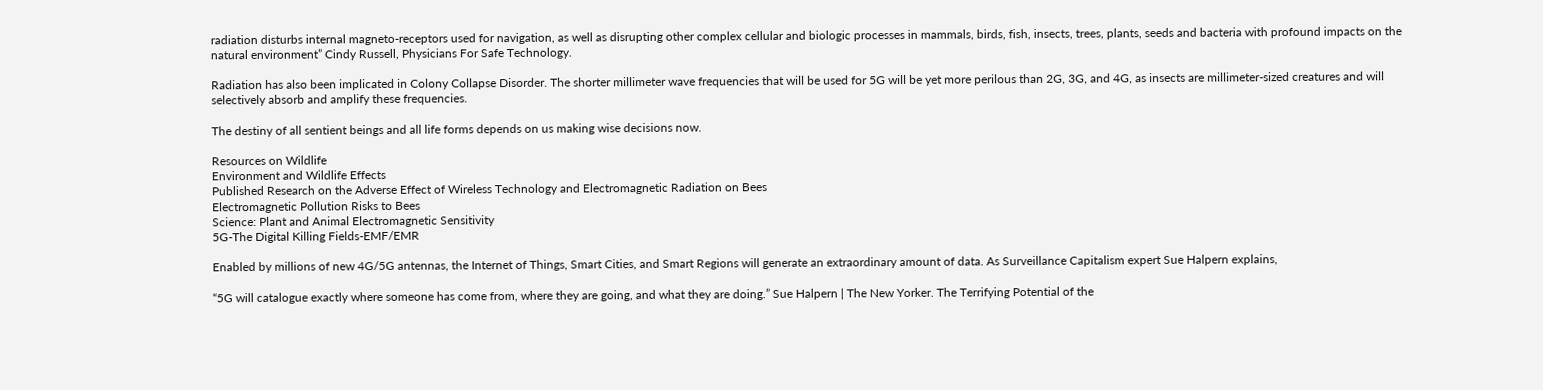radiation disturbs internal magneto-receptors used for navigation, as well as disrupting other complex cellular and biologic processes in mammals, birds, fish, insects, trees, plants, seeds and bacteria with profound impacts on the natural environment” Cindy Russell, Physicians For Safe Technology.

Radiation has also been implicated in Colony Collapse Disorder. The shorter millimeter wave frequencies that will be used for 5G will be yet more perilous than 2G, 3G, and 4G, as insects are millimeter-sized creatures and will selectively absorb and amplify these frequencies.

The destiny of all sentient beings and all life forms depends on us making wise decisions now.

Resources on Wildlife
Environment and Wildlife Effects
Published Research on the Adverse Effect of Wireless Technology and Electromagnetic Radiation on Bees
Electromagnetic Pollution Risks to Bees
Science: Plant and Animal Electromagnetic Sensitivity
5G-The Digital Killing Fields-EMF/EMR

Enabled by millions of new 4G/5G antennas, the Internet of Things, Smart Cities, and Smart Regions will generate an extraordinary amount of data. As Surveillance Capitalism expert Sue Halpern explains,

“5G will catalogue exactly where someone has come from, where they are going, and what they are doing.” Sue Halpern | The New Yorker. The Terrifying Potential of the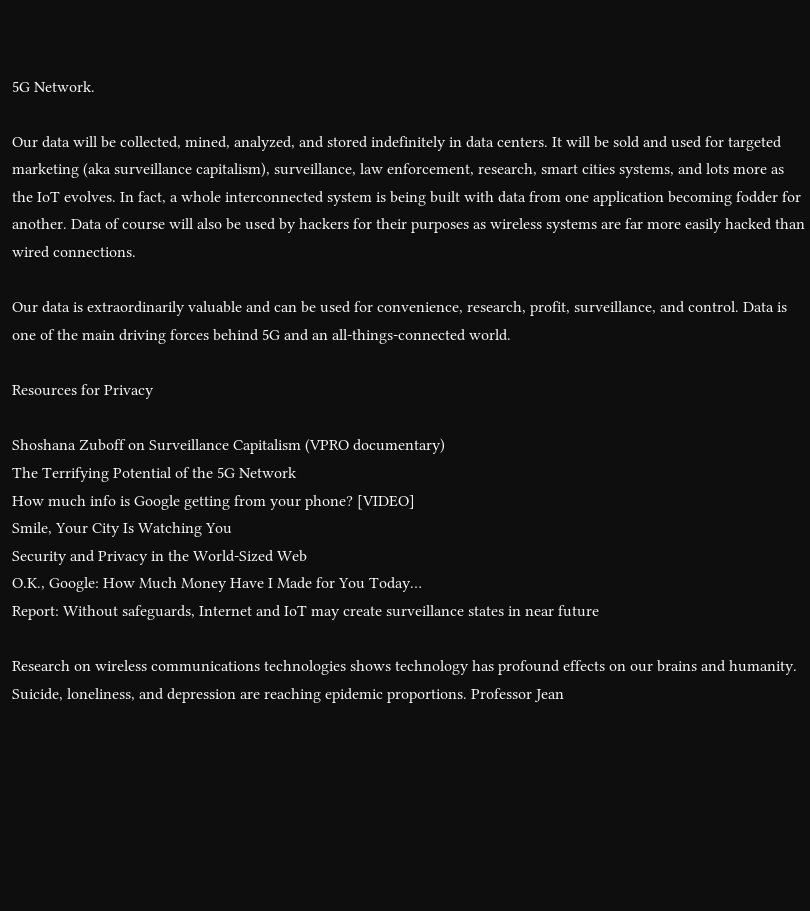5G Network.

Our data will be collected, mined, analyzed, and stored indefinitely in data centers. It will be sold and used for targeted marketing (aka surveillance capitalism), surveillance, law enforcement, research, smart cities systems, and lots more as the IoT evolves. In fact, a whole interconnected system is being built with data from one application becoming fodder for another. Data of course will also be used by hackers for their purposes as wireless systems are far more easily hacked than wired connections.

Our data is extraordinarily valuable and can be used for convenience, research, profit, surveillance, and control. Data is one of the main driving forces behind 5G and an all-things-connected world.

Resources for Privacy

Shoshana Zuboff on Surveillance Capitalism (VPRO documentary)
The Terrifying Potential of the 5G Network
How much info is Google getting from your phone? [VIDEO]
Smile, Your City Is Watching You
Security and Privacy in the World-Sized Web
O.K., Google: How Much Money Have I Made for You Today…
Report: Without safeguards, Internet and IoT may create surveillance states in near future

Research on wireless communications technologies shows technology has profound effects on our brains and humanity. Suicide, loneliness, and depression are reaching epidemic proportions. Professor Jean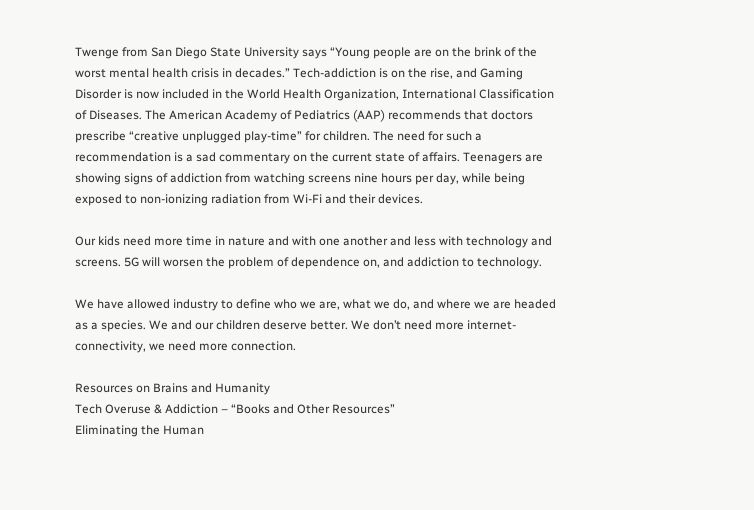Twenge from San Diego State University says “Young people are on the brink of the worst mental health crisis in decades.” Tech-addiction is on the rise, and Gaming Disorder is now included in the World Health Organization, International Classification of Diseases. The American Academy of Pediatrics (AAP) recommends that doctors prescribe “creative unplugged play-time” for children. The need for such a recommendation is a sad commentary on the current state of affairs. Teenagers are showing signs of addiction from watching screens nine hours per day, while being exposed to non-ionizing radiation from Wi-Fi and their devices.

Our kids need more time in nature and with one another and less with technology and screens. 5G will worsen the problem of dependence on, and addiction to technology.

We have allowed industry to define who we are, what we do, and where we are headed as a species. We and our children deserve better. We don’t need more internet-connectivity, we need more connection.

Resources on Brains and Humanity
Tech Overuse & Addiction – “Books and Other Resources”
Eliminating the Human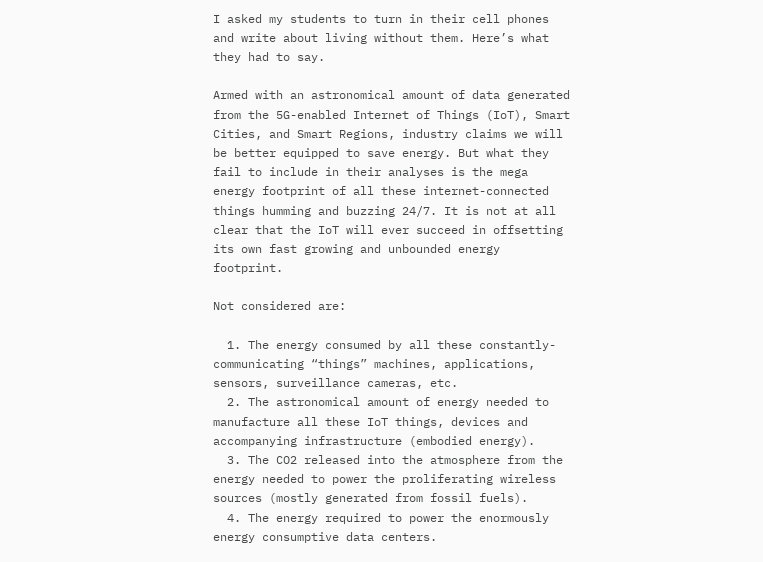I asked my students to turn in their cell phones and write about living without them. Here’s what they had to say.

Armed with an astronomical amount of data generated from the 5G-enabled Internet of Things (IoT), Smart Cities, and Smart Regions, industry claims we will be better equipped to save energy. But what they fail to include in their analyses is the mega energy footprint of all these internet-connected things humming and buzzing 24/7. It is not at all clear that the IoT will ever succeed in offsetting its own fast growing and unbounded energy footprint.

Not considered are:

  1. The energy consumed by all these constantly-communicating “things” machines, applications, sensors, surveillance cameras, etc.
  2. The astronomical amount of energy needed to manufacture all these IoT things, devices and accompanying infrastructure (embodied energy).
  3. The CO2 released into the atmosphere from the energy needed to power the proliferating wireless sources (mostly generated from fossil fuels).
  4. The energy required to power the enormously energy consumptive data centers.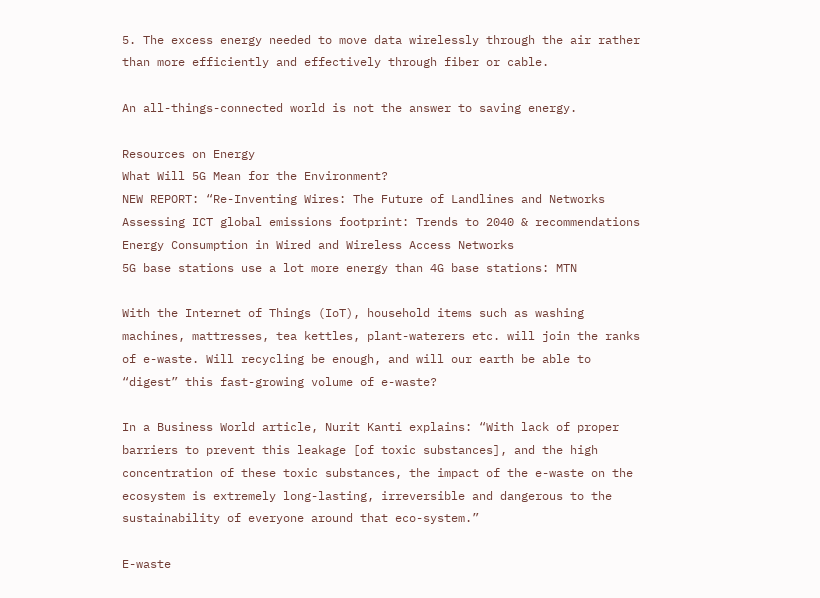5. The excess energy needed to move data wirelessly through the air rather than more efficiently and effectively through fiber or cable.

An all-things-connected world is not the answer to saving energy.

Resources on Energy
What Will 5G Mean for the Environment?
NEW REPORT: “Re-Inventing Wires: The Future of Landlines and Networks
Assessing ICT global emissions footprint: Trends to 2040 & recommendations
Energy Consumption in Wired and Wireless Access Networks
5G base stations use a lot more energy than 4G base stations: MTN

With the Internet of Things (IoT), household items such as washing machines, mattresses, tea kettles, plant-waterers etc. will join the ranks of e-waste. Will recycling be enough, and will our earth be able to “digest” this fast-growing volume of e-waste?

In a Business World article, Nurit Kanti explains: “With lack of proper barriers to prevent this leakage [of toxic substances], and the high concentration of these toxic substances, the impact of the e-waste on the ecosystem is extremely long-lasting, irreversible and dangerous to the sustainability of everyone around that eco-system.”

E-waste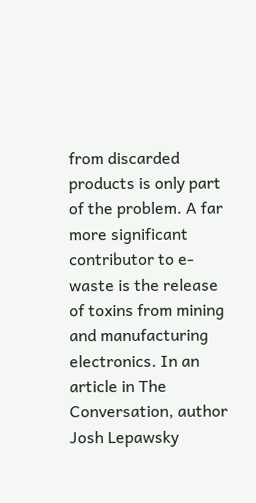from discarded products is only part of the problem. A far more significant contributor to e-waste is the release of toxins from mining and manufacturing electronics. In an article in The Conversation, author Josh Lepawsky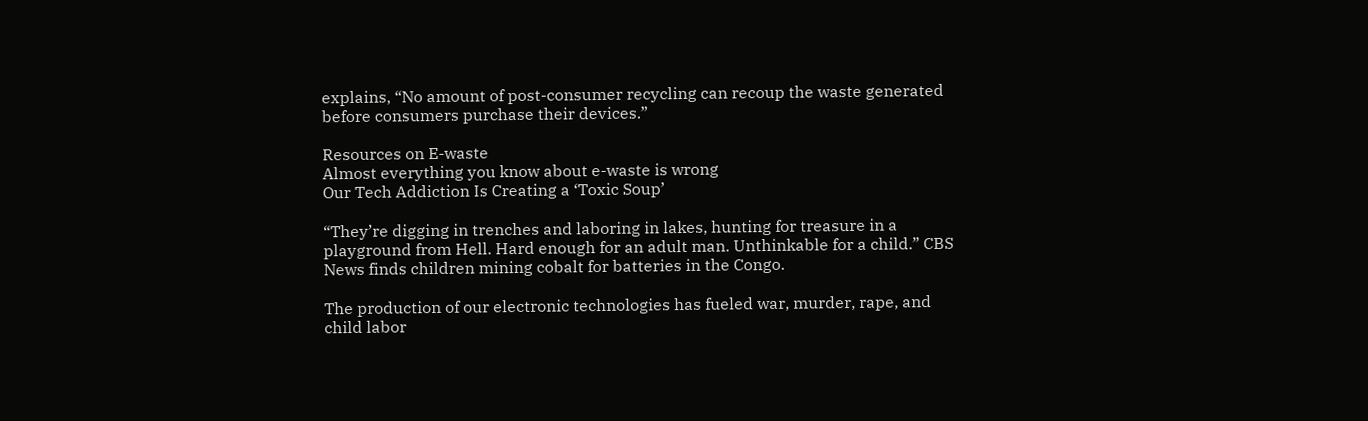explains, “No amount of post-consumer recycling can recoup the waste generated before consumers purchase their devices.”

Resources on E-waste
Almost everything you know about e-waste is wrong
Our Tech Addiction Is Creating a ‘Toxic Soup’

“They’re digging in trenches and laboring in lakes, hunting for treasure in a playground from Hell. Hard enough for an adult man. Unthinkable for a child.” CBS News finds children mining cobalt for batteries in the Congo.

The production of our electronic technologies has fueled war, murder, rape, and child labor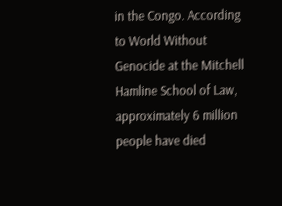in the Congo. According to World Without Genocide at the Mitchell Hamline School of Law, approximately 6 million people have died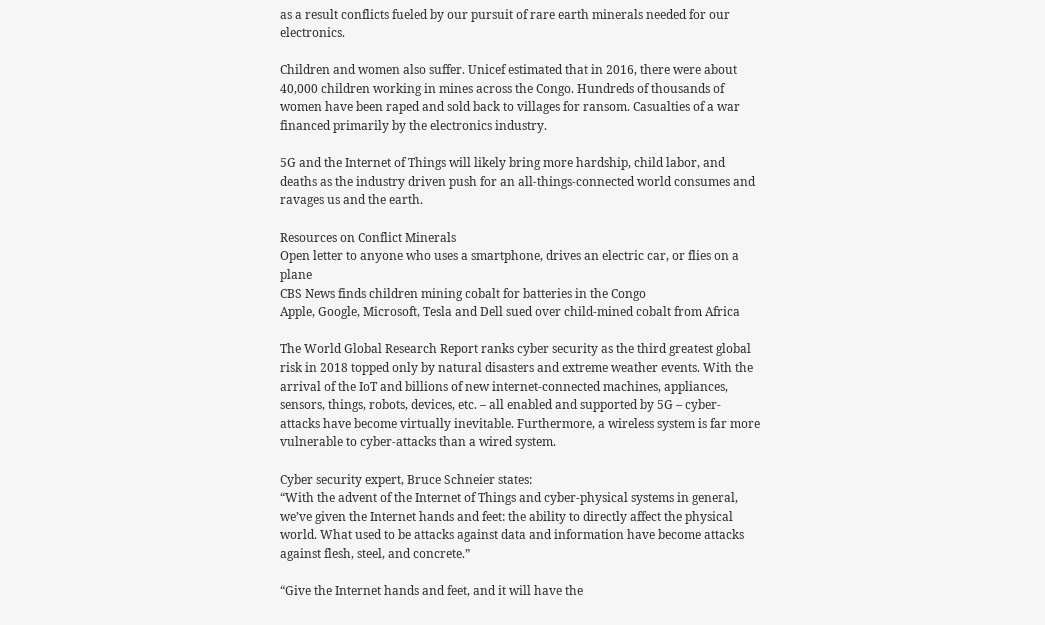as a result conflicts fueled by our pursuit of rare earth minerals needed for our electronics.

Children and women also suffer. Unicef estimated that in 2016, there were about 40,000 children working in mines across the Congo. Hundreds of thousands of women have been raped and sold back to villages for ransom. Casualties of a war financed primarily by the electronics industry.

5G and the Internet of Things will likely bring more hardship, child labor, and deaths as the industry driven push for an all-things-connected world consumes and ravages us and the earth.

Resources on Conflict Minerals
Open letter to anyone who uses a smartphone, drives an electric car, or flies on a plane
CBS News finds children mining cobalt for batteries in the Congo
Apple, Google, Microsoft, Tesla and Dell sued over child-mined cobalt from Africa

The World Global Research Report ranks cyber security as the third greatest global risk in 2018 topped only by natural disasters and extreme weather events. With the arrival of the IoT and billions of new internet-connected machines, appliances, sensors, things, robots, devices, etc. – all enabled and supported by 5G – cyber-attacks have become virtually inevitable. Furthermore, a wireless system is far more vulnerable to cyber-attacks than a wired system.

Cyber security expert, Bruce Schneier states:
“With the advent of the Internet of Things and cyber-physical systems in general, we’ve given the Internet hands and feet: the ability to directly affect the physical world. What used to be attacks against data and information have become attacks against flesh, steel, and concrete.”

“Give the Internet hands and feet, and it will have the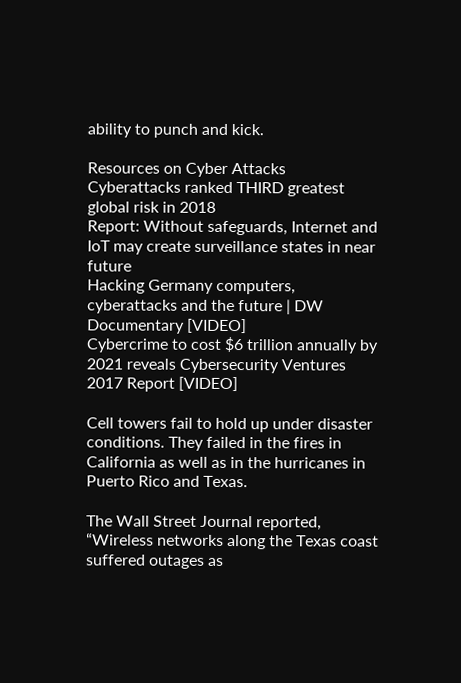ability to punch and kick.

Resources on Cyber Attacks
Cyberattacks ranked THIRD greatest global risk in 2018
Report: Without safeguards, Internet and IoT may create surveillance states in near future
Hacking Germany computers, cyberattacks and the future | DW Documentary [VIDEO]
Cybercrime to cost $6 trillion annually by 2021 reveals Cybersecurity Ventures 2017 Report [VIDEO]

Cell towers fail to hold up under disaster conditions. They failed in the fires in California as well as in the hurricanes in Puerto Rico and Texas.

The Wall Street Journal reported, “Wireless networks along the Texas coast suffered outages as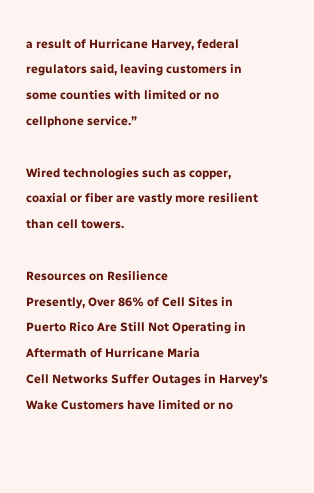a result of Hurricane Harvey, federal regulators said, leaving customers in some counties with limited or no cellphone service.”

Wired technologies such as copper, coaxial or fiber are vastly more resilient than cell towers.

Resources on Resilience
Presently, Over 86% of Cell Sites in Puerto Rico Are Still Not Operating in Aftermath of Hurricane Maria
Cell Networks Suffer Outages in Harvey’s Wake Customers have limited or no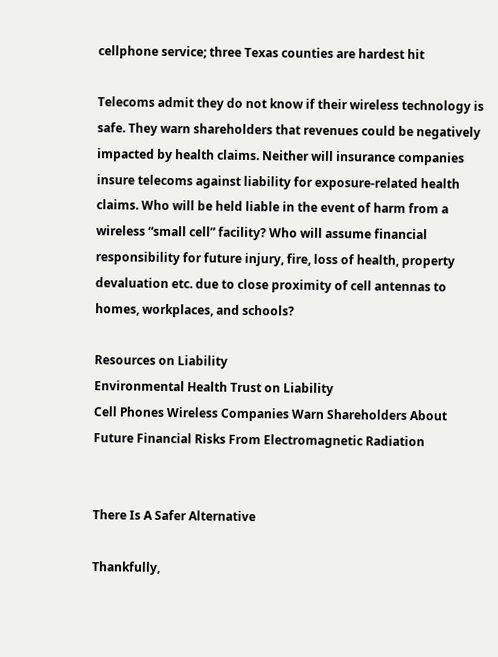cellphone service; three Texas counties are hardest hit

Telecoms admit they do not know if their wireless technology is safe. They warn shareholders that revenues could be negatively impacted by health claims. Neither will insurance companies insure telecoms against liability for exposure-related health claims. Who will be held liable in the event of harm from a wireless “small cell” facility? Who will assume financial responsibility for future injury, fire, loss of health, property devaluation etc. due to close proximity of cell antennas to homes, workplaces, and schools?

Resources on Liability
Environmental Health Trust on Liability
Cell Phones Wireless Companies Warn Shareholders About Future Financial Risks From Electromagnetic Radiation


There Is A Safer Alternative

Thankfully,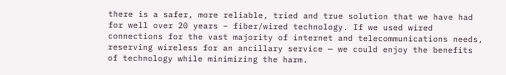there is a safer, more reliable, tried and true solution that we have had for well over 20 years – fiber/wired technology. If we used wired connections for the vast majority of internet and telecommunications needs, reserving wireless for an ancillary service — we could enjoy the benefits of technology while minimizing the harm.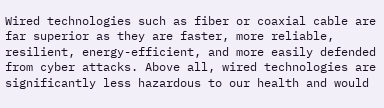Wired technologies such as fiber or coaxial cable are far superior as they are faster, more reliable, resilient, energy-efficient, and more easily defended from cyber attacks. Above all, wired technologies are significantly less hazardous to our health and would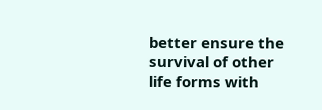better ensure the survival of other life forms with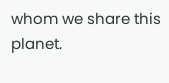whom we share this planet.